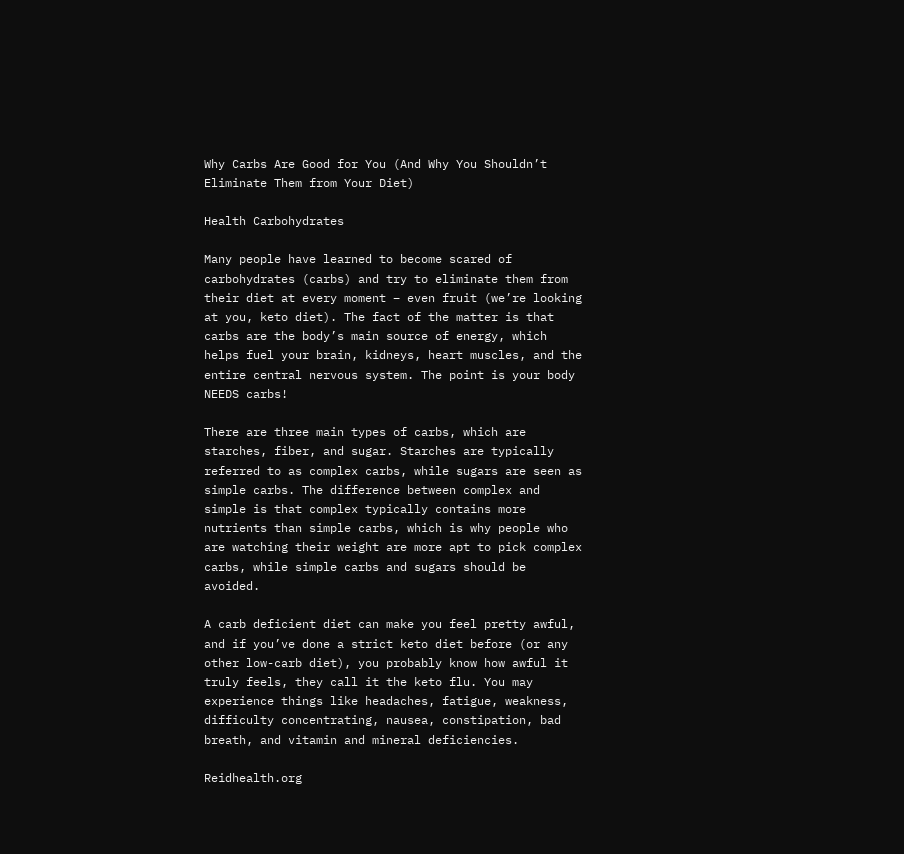Why Carbs Are Good for You (And Why You Shouldn’t Eliminate Them from Your Diet)

Health Carbohydrates

Many people have learned to become scared of carbohydrates (carbs) and try to eliminate them from their diet at every moment – even fruit (we’re looking at you, keto diet). The fact of the matter is that carbs are the body’s main source of energy, which helps fuel your brain, kidneys, heart muscles, and the entire central nervous system. The point is your body NEEDS carbs!

There are three main types of carbs, which are starches, fiber, and sugar. Starches are typically referred to as complex carbs, while sugars are seen as simple carbs. The difference between complex and simple is that complex typically contains more nutrients than simple carbs, which is why people who are watching their weight are more apt to pick complex carbs, while simple carbs and sugars should be avoided.

A carb deficient diet can make you feel pretty awful, and if you’ve done a strict keto diet before (or any other low-carb diet), you probably know how awful it truly feels, they call it the keto flu. You may experience things like headaches, fatigue, weakness, difficulty concentrating, nausea, constipation, bad breath, and vitamin and mineral deficiencies.

Reidhealth.org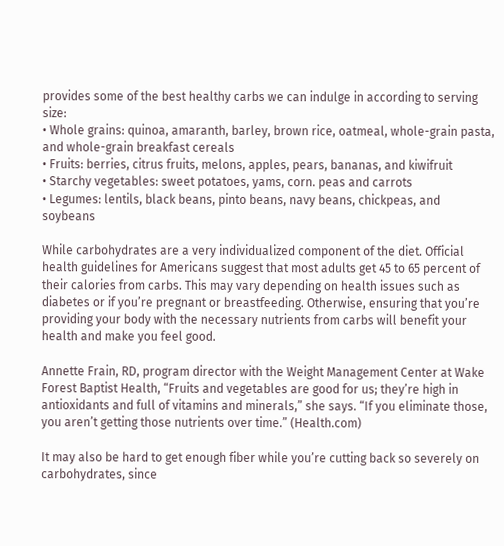provides some of the best healthy carbs we can indulge in according to serving size:
• Whole grains: quinoa, amaranth, barley, brown rice, oatmeal, whole-grain pasta, and whole-grain breakfast cereals
• Fruits: berries, citrus fruits, melons, apples, pears, bananas, and kiwifruit
• Starchy vegetables: sweet potatoes, yams, corn. peas and carrots
• Legumes: lentils, black beans, pinto beans, navy beans, chickpeas, and soybeans

While carbohydrates are a very individualized component of the diet. Official health guidelines for Americans suggest that most adults get 45 to 65 percent of their calories from carbs. This may vary depending on health issues such as diabetes or if you’re pregnant or breastfeeding. Otherwise, ensuring that you’re providing your body with the necessary nutrients from carbs will benefit your health and make you feel good.

Annette Frain, RD, program director with the Weight Management Center at Wake Forest Baptist Health, “Fruits and vegetables are good for us; they’re high in antioxidants and full of vitamins and minerals,” she says. “If you eliminate those, you aren’t getting those nutrients over time.” (Health.com)

It may also be hard to get enough fiber while you’re cutting back so severely on carbohydrates, since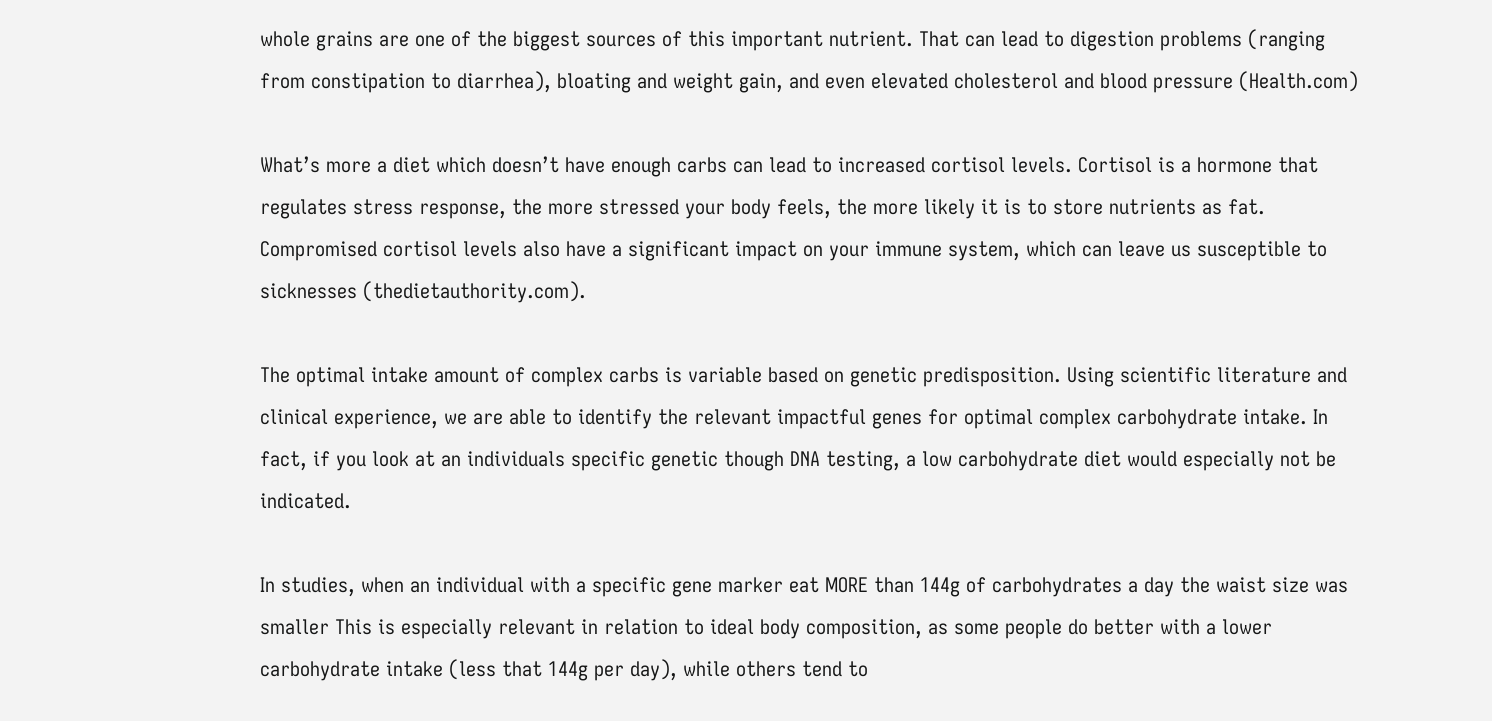whole grains are one of the biggest sources of this important nutrient. That can lead to digestion problems (ranging from constipation to diarrhea), bloating and weight gain, and even elevated cholesterol and blood pressure (Health.com)

What’s more a diet which doesn’t have enough carbs can lead to increased cortisol levels. Cortisol is a hormone that regulates stress response, the more stressed your body feels, the more likely it is to store nutrients as fat. Compromised cortisol levels also have a significant impact on your immune system, which can leave us susceptible to sicknesses (thedietauthority.com).

The optimal intake amount of complex carbs is variable based on genetic predisposition. Using scientific literature and clinical experience, we are able to identify the relevant impactful genes for optimal complex carbohydrate intake. In fact, if you look at an individuals specific genetic though DNA testing, a low carbohydrate diet would especially not be indicated.

In studies, when an individual with a specific gene marker eat MORE than 144g of carbohydrates a day the waist size was smaller This is especially relevant in relation to ideal body composition, as some people do better with a lower carbohydrate intake (less that 144g per day), while others tend to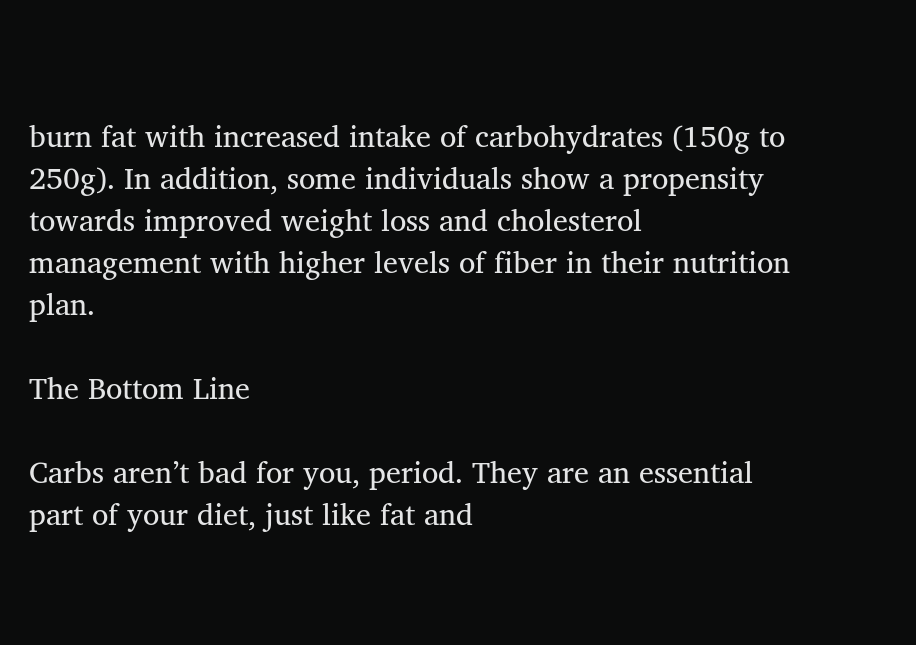burn fat with increased intake of carbohydrates (150g to 250g). In addition, some individuals show a propensity towards improved weight loss and cholesterol management with higher levels of fiber in their nutrition plan.

The Bottom Line

Carbs aren’t bad for you, period. They are an essential part of your diet, just like fat and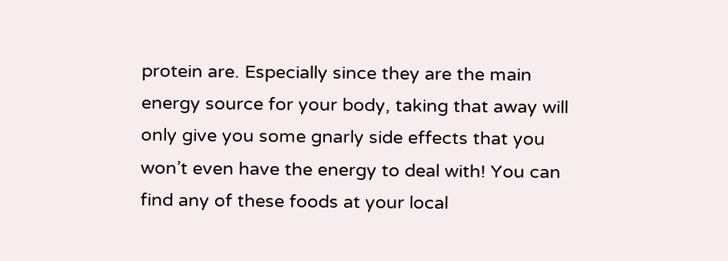protein are. Especially since they are the main energy source for your body, taking that away will only give you some gnarly side effects that you won’t even have the energy to deal with! You can find any of these foods at your local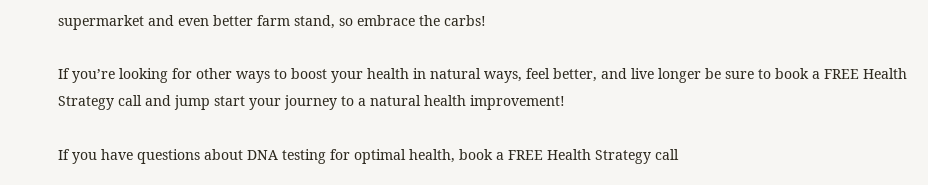supermarket and even better farm stand, so embrace the carbs!

If you’re looking for other ways to boost your health in natural ways, feel better, and live longer be sure to book a FREE Health Strategy call and jump start your journey to a natural health improvement!

If you have questions about DNA testing for optimal health, book a FREE Health Strategy call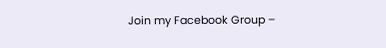Join my Facebook Group –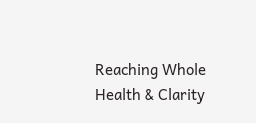Reaching Whole Health & Clarity